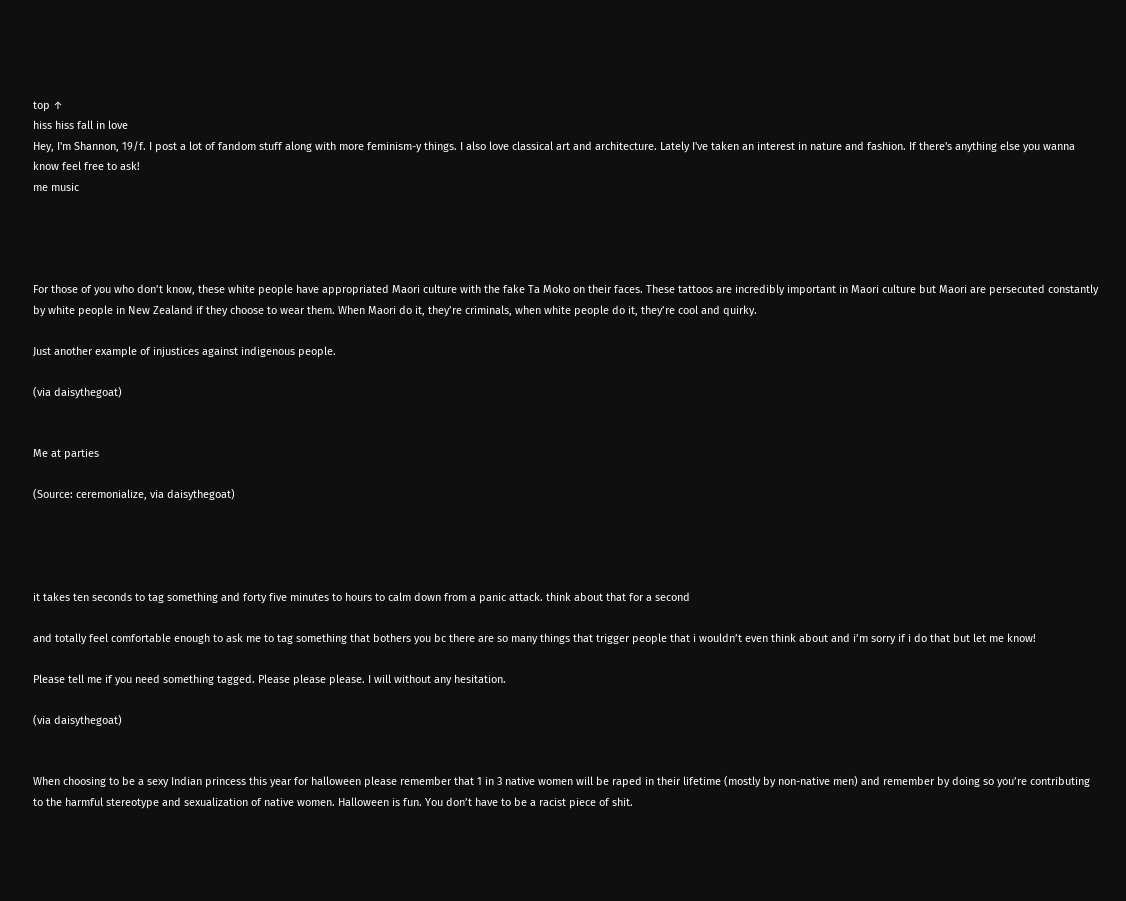top ↑
hiss hiss fall in love
Hey, I'm Shannon, 19/f. I post a lot of fandom stuff along with more feminism-y things. I also love classical art and architecture. Lately I've taken an interest in nature and fashion. If there's anything else you wanna know feel free to ask!
me music




For those of you who don’t know, these white people have appropriated Maori culture with the fake Ta Moko on their faces. These tattoos are incredibly important in Maori culture but Maori are persecuted constantly by white people in New Zealand if they choose to wear them. When Maori do it, they’re criminals, when white people do it, they’re cool and quirky.

Just another example of injustices against indigenous people.

(via daisythegoat)


Me at parties

(Source: ceremonialize, via daisythegoat)




it takes ten seconds to tag something and forty five minutes to hours to calm down from a panic attack. think about that for a second

and totally feel comfortable enough to ask me to tag something that bothers you bc there are so many things that trigger people that i wouldn’t even think about and i’m sorry if i do that but let me know!

Please tell me if you need something tagged. Please please please. I will without any hesitation.

(via daisythegoat)


When choosing to be a sexy Indian princess this year for halloween please remember that 1 in 3 native women will be raped in their lifetime (mostly by non-native men) and remember by doing so you’re contributing to the harmful stereotype and sexualization of native women. Halloween is fun. You don’t have to be a racist piece of shit.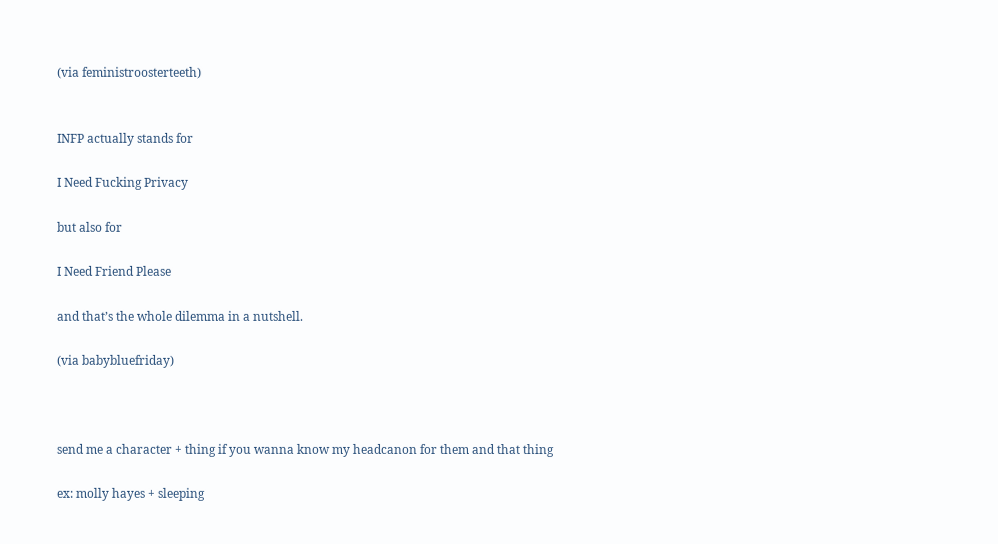(via feministroosterteeth)


INFP actually stands for

I Need Fucking Privacy

but also for

I Need Friend Please

and that’s the whole dilemma in a nutshell.

(via babybluefriday)



send me a character + thing if you wanna know my headcanon for them and that thing

ex: molly hayes + sleeping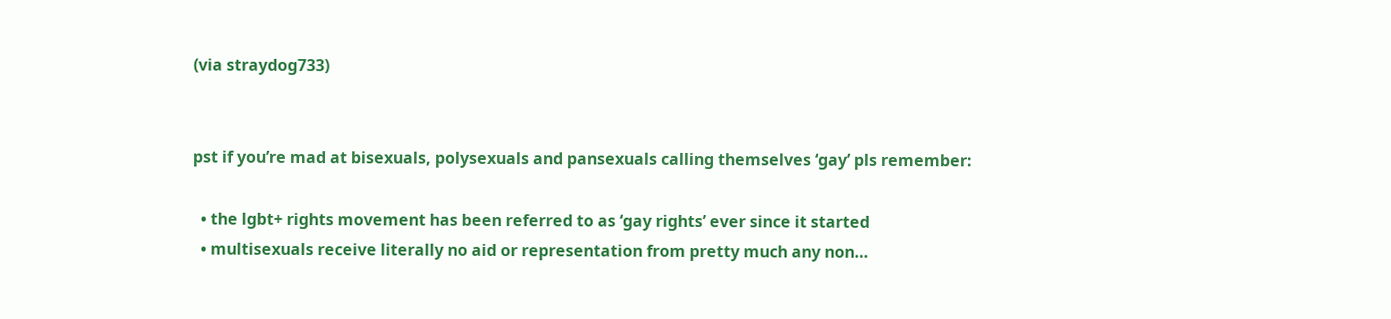(via straydog733)


pst if you’re mad at bisexuals, polysexuals and pansexuals calling themselves ‘gay’ pls remember:

  • the lgbt+ rights movement has been referred to as ‘gay rights’ ever since it started
  • multisexuals receive literally no aid or representation from pretty much any non…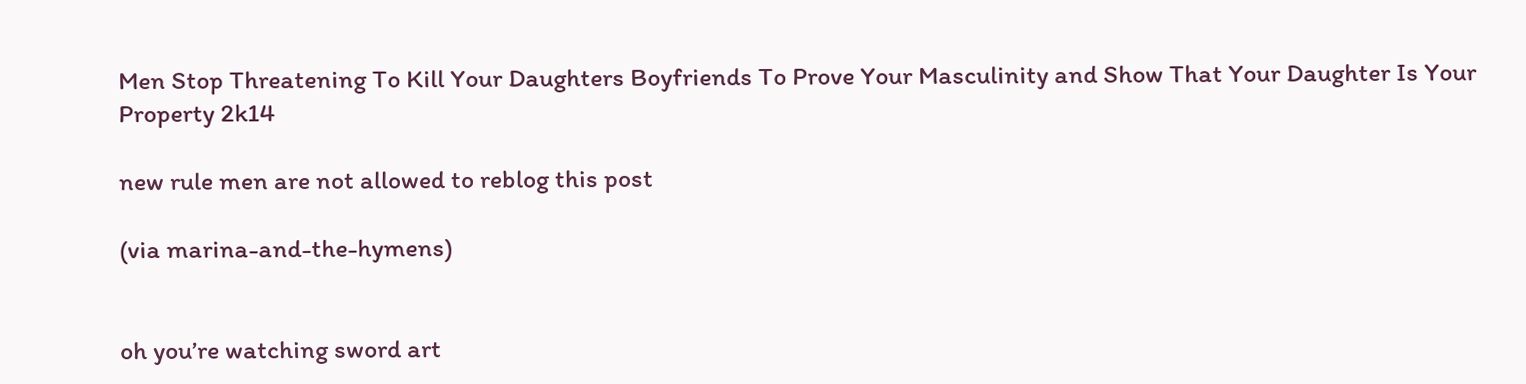Men Stop Threatening To Kill Your Daughters Boyfriends To Prove Your Masculinity and Show That Your Daughter Is Your Property 2k14

new rule men are not allowed to reblog this post

(via marina-and-the-hymens)


oh you’re watching sword art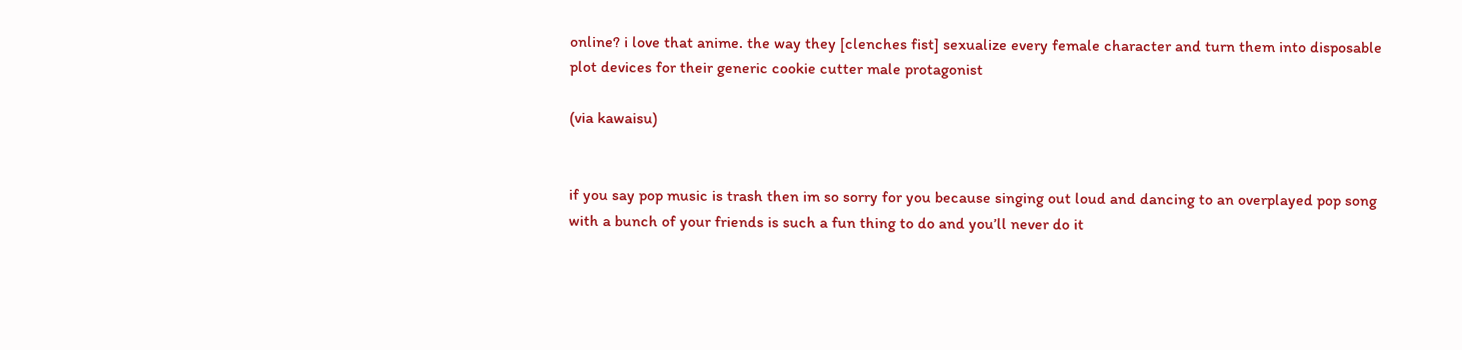online? i love that anime. the way they [clenches fist] sexualize every female character and turn them into disposable plot devices for their generic cookie cutter male protagonist

(via kawaisu)


if you say pop music is trash then im so sorry for you because singing out loud and dancing to an overplayed pop song with a bunch of your friends is such a fun thing to do and you’ll never do it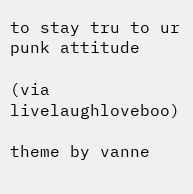to stay tru to ur punk attitude

(via livelaughloveboo)

theme by vanne